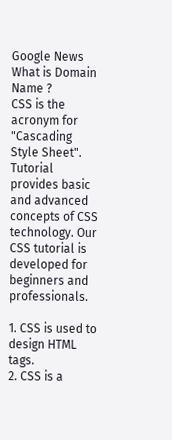Google News
What is Domain Name ?
CSS is the acronym for "Cascading Style Sheet". Tutorial provides basic and advanced concepts of CSS technology. Our CSS tutorial is developed for beginners and professionals.

1. CSS is used to design HTML tags.
2. CSS is a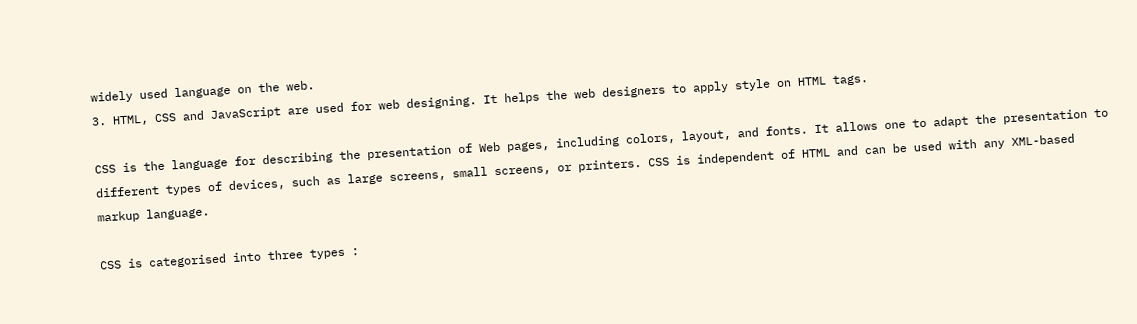widely used language on the web.
3. HTML, CSS and JavaScript are used for web designing. It helps the web designers to apply style on HTML tags.

CSS is the language for describing the presentation of Web pages, including colors, layout, and fonts. It allows one to adapt the presentation to different types of devices, such as large screens, small screens, or printers. CSS is independent of HTML and can be used with any XML-based markup language.

CSS is categorised into three types :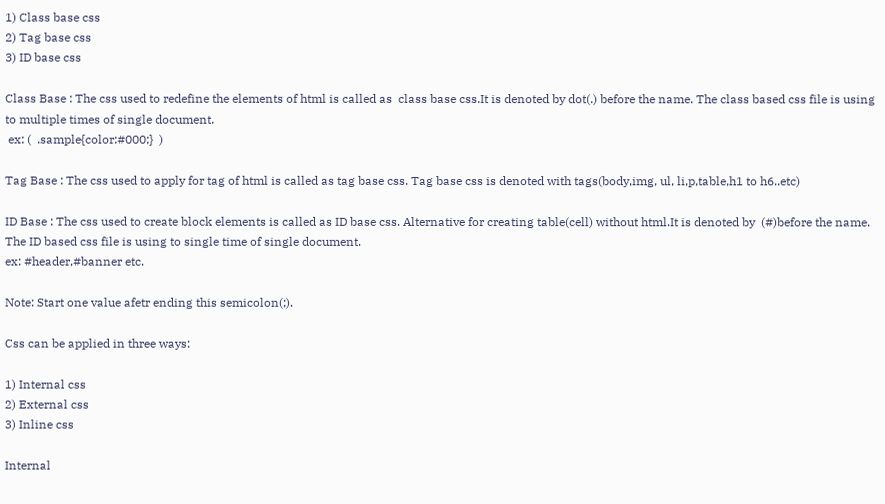1) Class base css
2) Tag base css
3) ID base css

Class Base : The css used to redefine the elements of html is called as  class base css.It is denoted by dot(.) before the name. The class based css file is using to multiple times of single document.
 ex: (  .sample{color:#000;}  )

Tag Base : The css used to apply for tag of html is called as tag base css. Tag base css is denoted with tags(body,img, ul, li,p,table,h1 to h6..etc)

ID Base : The css used to create block elements is called as ID base css. Alternative for creating table(cell) without html.It is denoted by  (#)before the name. The ID based css file is using to single time of single document.
ex: #header,#banner etc.

Note: Start one value afetr ending this semicolon(;).

Css can be applied in three ways:

1) Internal css
2) External css
3) Inline css

Internal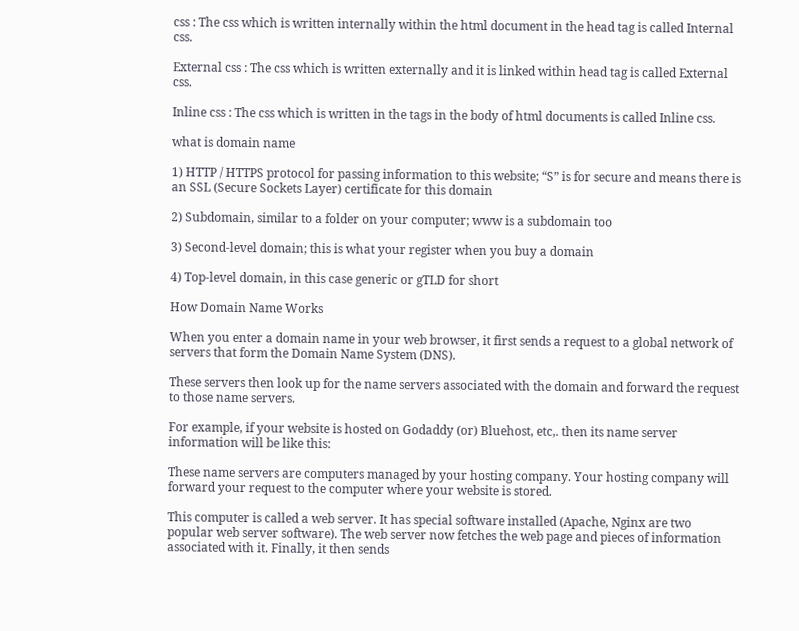css : The css which is written internally within the html document in the head tag is called Internal css.

External css : The css which is written externally and it is linked within head tag is called External css.

Inline css : The css which is written in the tags in the body of html documents is called Inline css.

what is domain name

1) HTTP / HTTPS protocol for passing information to this website; “S” is for secure and means there is an SSL (Secure Sockets Layer) certificate for this domain

2) Subdomain, similar to a folder on your computer; www is a subdomain too

3) Second-level domain; this is what your register when you buy a domain

4) Top-level domain, in this case generic or gTLD for short

How Domain Name Works

When you enter a domain name in your web browser, it first sends a request to a global network of servers that form the Domain Name System (DNS).

These servers then look up for the name servers associated with the domain and forward the request to those name servers.

For example, if your website is hosted on Godaddy (or) Bluehost, etc,. then its name server information will be like this:

These name servers are computers managed by your hosting company. Your hosting company will forward your request to the computer where your website is stored.

This computer is called a web server. It has special software installed (Apache, Nginx are two popular web server software). The web server now fetches the web page and pieces of information associated with it. Finally, it then sends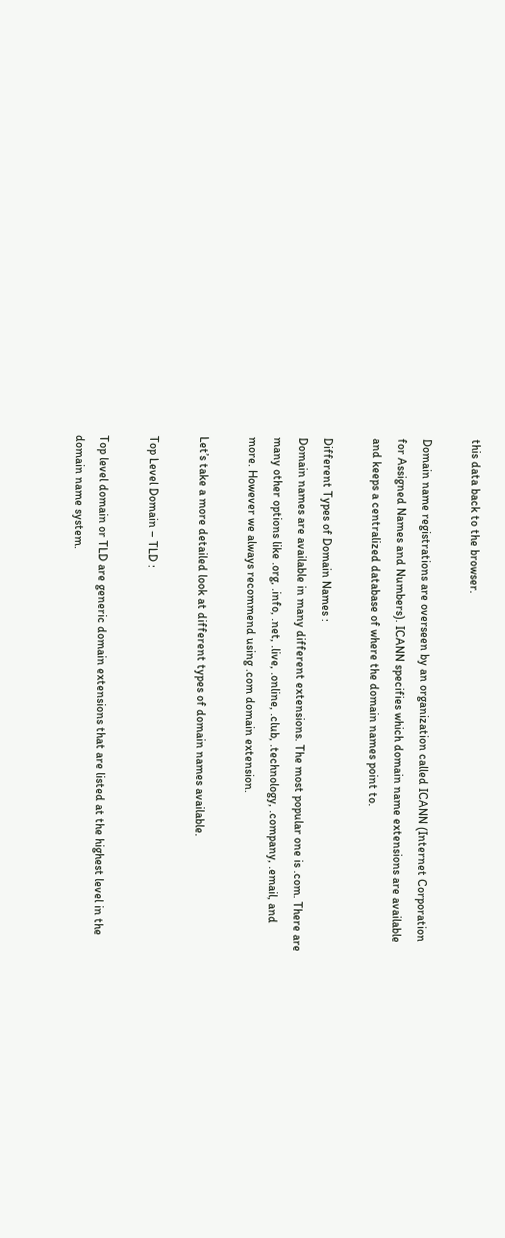this data back to the browser.

Domain name registrations are overseen by an organization called ICANN (Internet Corporation for Assigned Names and Numbers). ICANN specifies which domain name extensions are available and keeps a centralized database of where the domain names point to.

Different Types of Domain Names :
Domain names are available in many different extensions. The most popular one is .com. There are many other options like .org, .info, .net, .live, .online, .club, .technology, .company, .email, and more. However we always recommend using .com domain extension.

Let’s take a more detailed look at different types of domain names available.

Top Level Domain – TLD :

Top level domain or TLD are generic domain extensions that are listed at the highest level in the domain name system.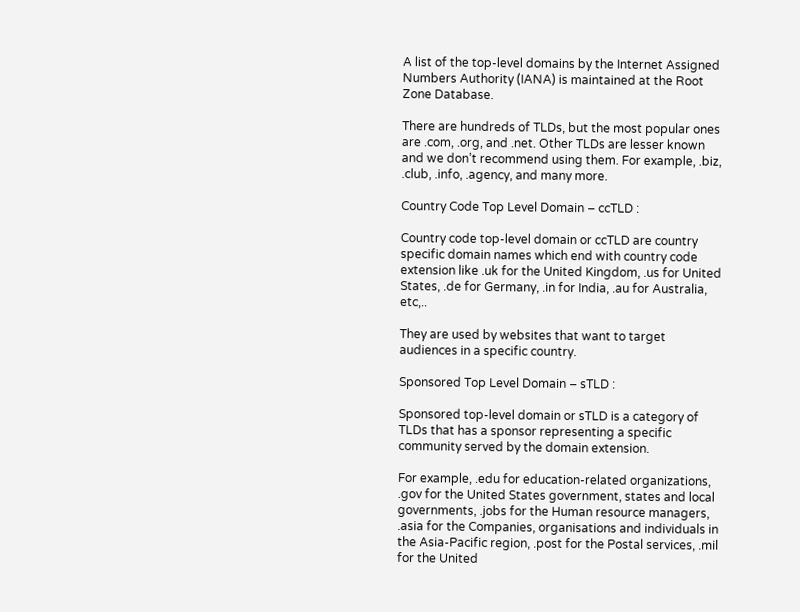A list of the top-level domains by the Internet Assigned Numbers Authority (IANA) is maintained at the Root Zone Database.

There are hundreds of TLDs, but the most popular ones are .com, .org, and .net. Other TLDs are lesser known and we don’t recommend using them. For example, .biz, .club, .info, .agency, and many more.

Country Code Top Level Domain – ccTLD :

Country code top-level domain or ccTLD are country specific domain names which end with country code extension like .uk for the United Kingdom, .us for United States, .de for Germany, .in for India, .au for Australia, etc,..

They are used by websites that want to target audiences in a specific country.

Sponsored Top Level Domain – sTLD :

Sponsored top-level domain or sTLD is a category of TLDs that has a sponsor representing a specific community served by the domain extension.

For example, .edu for education-related organizations, .gov for the United States government, states and local governments, .jobs for the Human resource managers,  .asia for the Companies, organisations and individuals in the Asia-Pacific region, .post for the Postal services, .mil for the United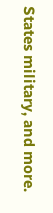States military, and more.